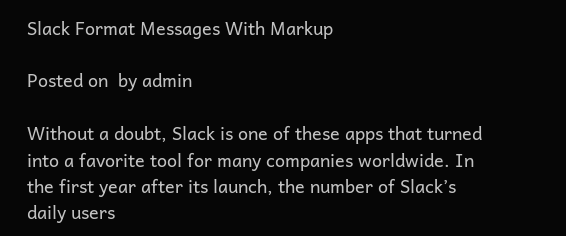Slack Format Messages With Markup

Posted on  by admin

Without a doubt, Slack is one of these apps that turned into a favorite tool for many companies worldwide. In the first year after its launch, the number of Slack’s daily users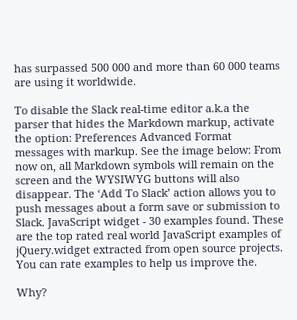has surpassed 500 000 and more than 60 000 teams are using it worldwide.

To disable the Slack real-time editor a.k.a the parser that hides the Markdown markup, activate the option: Preferences Advanced Format messages with markup. See the image below: From now on, all Markdown symbols will remain on the screen and the WYSIWYG buttons will also disappear. The ‘Add To Slack’ action allows you to push messages about a form save or submission to Slack. JavaScript widget - 30 examples found. These are the top rated real world JavaScript examples of jQuery.widget extracted from open source projects. You can rate examples to help us improve the.

Why?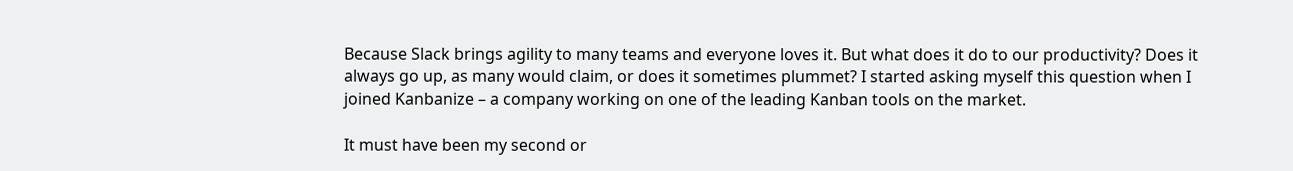Because Slack brings agility to many teams and everyone loves it. But what does it do to our productivity? Does it always go up, as many would claim, or does it sometimes plummet? I started asking myself this question when I joined Kanbanize – a company working on one of the leading Kanban tools on the market.

It must have been my second or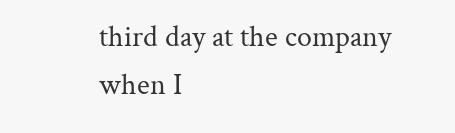third day at the company when I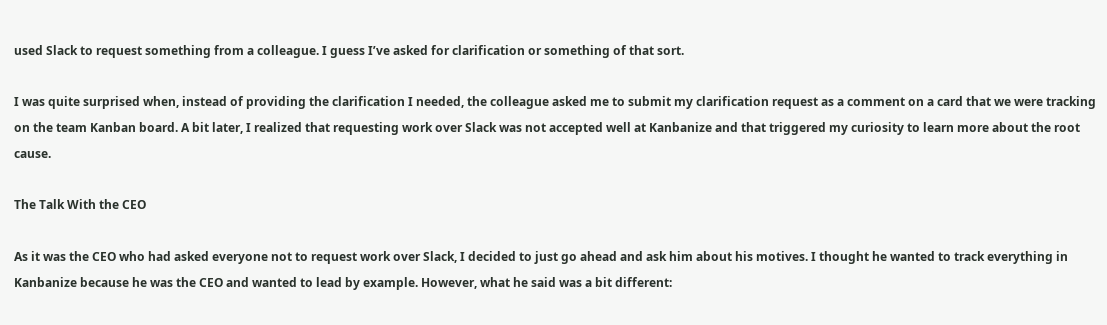used Slack to request something from a colleague. I guess I’ve asked for clarification or something of that sort.

I was quite surprised when, instead of providing the clarification I needed, the colleague asked me to submit my clarification request as a comment on a card that we were tracking on the team Kanban board. A bit later, I realized that requesting work over Slack was not accepted well at Kanbanize and that triggered my curiosity to learn more about the root cause.

The Talk With the CEO

As it was the CEO who had asked everyone not to request work over Slack, I decided to just go ahead and ask him about his motives. I thought he wanted to track everything in Kanbanize because he was the CEO and wanted to lead by example. However, what he said was a bit different: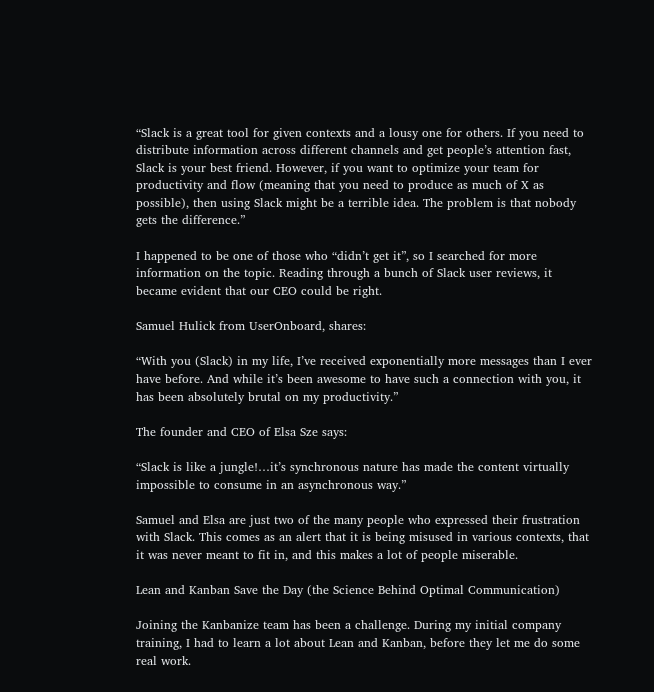“Slack is a great tool for given contexts and a lousy one for others. If you need to distribute information across different channels and get people’s attention fast, Slack is your best friend. However, if you want to optimize your team for productivity and flow (meaning that you need to produce as much of X as possible), then using Slack might be a terrible idea. The problem is that nobody gets the difference.”

I happened to be one of those who “didn’t get it”, so I searched for more information on the topic. Reading through a bunch of Slack user reviews, it became evident that our CEO could be right.

Samuel Hulick from UserOnboard, shares:

“With you (Slack) in my life, I’ve received exponentially more messages than I ever have before. And while it’s been awesome to have such a connection with you, it has been absolutely brutal on my productivity.”

The founder and CEO of Elsa Sze says:

“Slack is like a jungle!…it’s synchronous nature has made the content virtually impossible to consume in an asynchronous way.”

Samuel and Elsa are just two of the many people who expressed their frustration with Slack. This comes as an alert that it is being misused in various contexts, that it was never meant to fit in, and this makes a lot of people miserable.

Lean and Kanban Save the Day (the Science Behind Optimal Communication)

Joining the Kanbanize team has been a challenge. During my initial company training, I had to learn a lot about Lean and Kanban, before they let me do some real work.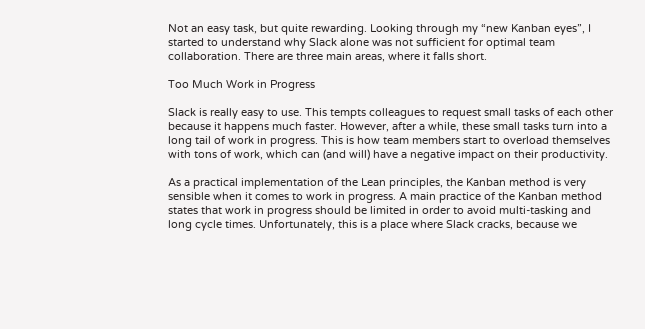Not an easy task, but quite rewarding. Looking through my “new Kanban eyes”, I started to understand why Slack alone was not sufficient for optimal team collaboration. There are three main areas, where it falls short.

Too Much Work in Progress

Slack is really easy to use. This tempts colleagues to request small tasks of each other because it happens much faster. However, after a while, these small tasks turn into a long tail of work in progress. This is how team members start to overload themselves with tons of work, which can (and will) have a negative impact on their productivity.

As a practical implementation of the Lean principles, the Kanban method is very sensible when it comes to work in progress. A main practice of the Kanban method states that work in progress should be limited in order to avoid multi-tasking and long cycle times. Unfortunately, this is a place where Slack cracks, because we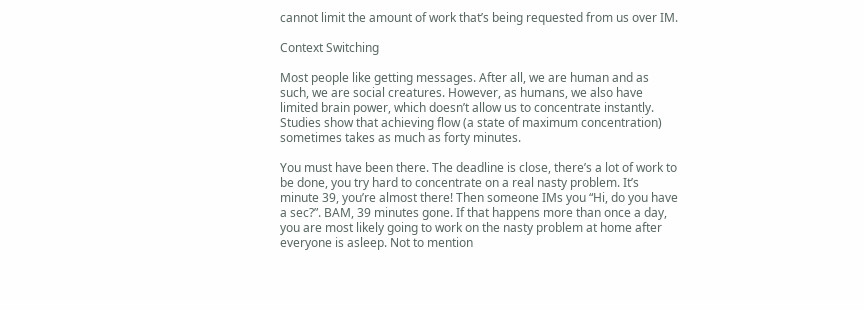cannot limit the amount of work that’s being requested from us over IM.

Context Switching

Most people like getting messages. After all, we are human and as such, we are social creatures. However, as humans, we also have limited brain power, which doesn’t allow us to concentrate instantly. Studies show that achieving flow (a state of maximum concentration) sometimes takes as much as forty minutes.

You must have been there. The deadline is close, there’s a lot of work to be done, you try hard to concentrate on a real nasty problem. It’s minute 39, you’re almost there! Then someone IMs you “Hi, do you have a sec?”. BAM, 39 minutes gone. If that happens more than once a day, you are most likely going to work on the nasty problem at home after everyone is asleep. Not to mention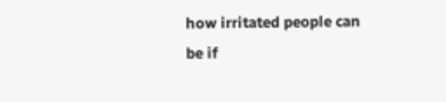how irritated people can be if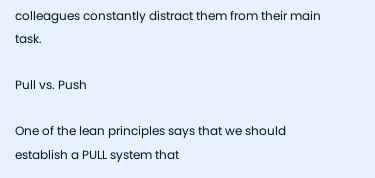colleagues constantly distract them from their main task.

Pull vs. Push

One of the lean principles says that we should establish a PULL system that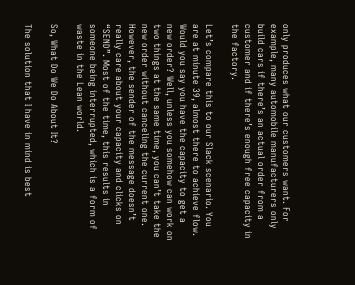only produces what our customers want. For example, many automobile manufacturers only build cars if there’s an actual order from a customer and if there’s enough free capacity in the factory.

Let’s compare this to our Slack scenario. You are at minute 39, almost there to achieve flow. Would you say you have the capacity to get a new order? Well, unless you somehow can work on two things at the same time, you can’t take the new order without canceling the current one. However, the sender of the message doesn’t really care about your capacity and clicks on “SEND”. Most of the time, this results in someone being interrupted, which is a form of waste in the Lean world.

So, What Do We Do About It?

The solution that I have in mind is best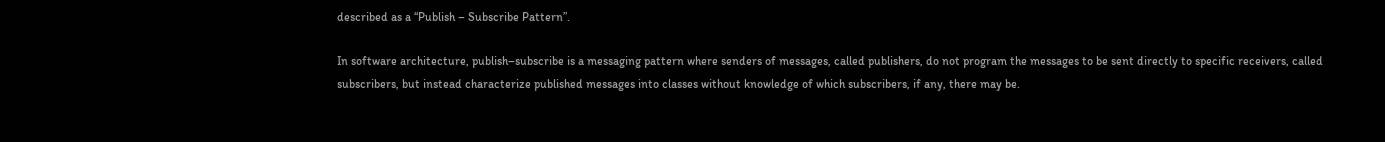described as a “Publish – Subscribe Pattern”.

In software architecture, publish–subscribe is a messaging pattern where senders of messages, called publishers, do not program the messages to be sent directly to specific receivers, called subscribers, but instead characterize published messages into classes without knowledge of which subscribers, if any, there may be.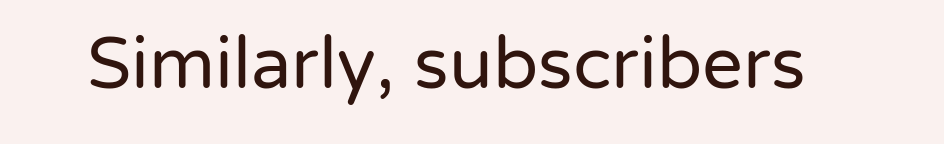Similarly, subscribers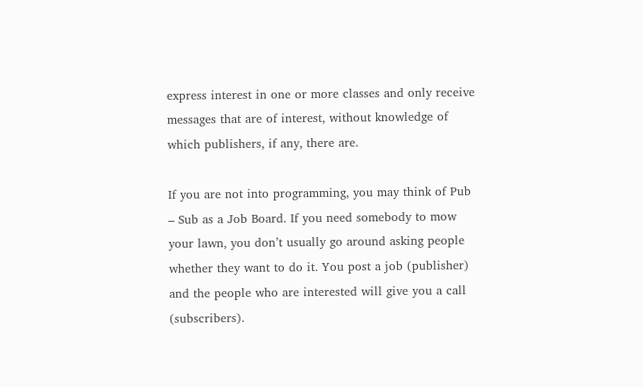express interest in one or more classes and only receive messages that are of interest, without knowledge of which publishers, if any, there are.

If you are not into programming, you may think of Pub – Sub as a Job Board. If you need somebody to mow your lawn, you don’t usually go around asking people whether they want to do it. You post a job (publisher) and the people who are interested will give you a call (subscribers).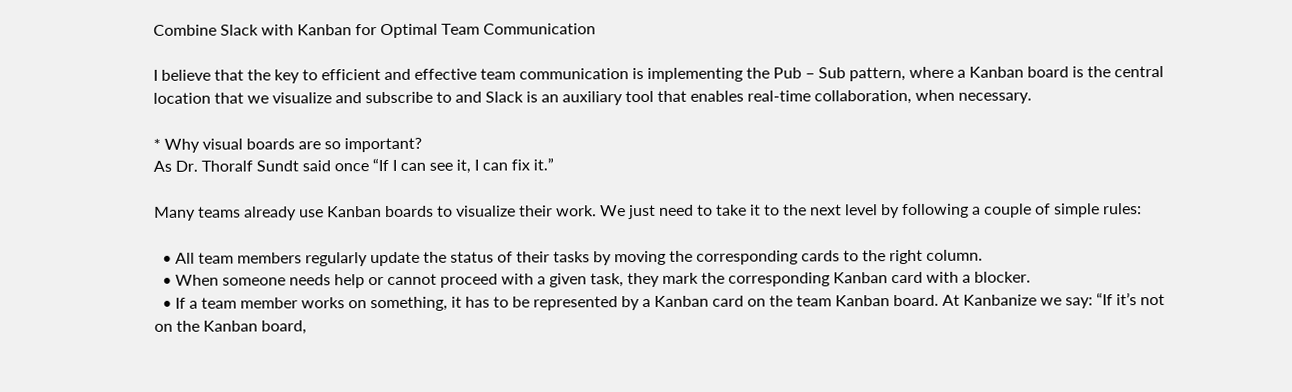Combine Slack with Kanban for Optimal Team Communication

I believe that the key to efficient and effective team communication is implementing the Pub – Sub pattern, where a Kanban board is the central location that we visualize and subscribe to and Slack is an auxiliary tool that enables real-time collaboration, when necessary.

* Why visual boards are so important?
As Dr. Thoralf Sundt said once “If I can see it, I can fix it.”

Many teams already use Kanban boards to visualize their work. We just need to take it to the next level by following a couple of simple rules:

  • All team members regularly update the status of their tasks by moving the corresponding cards to the right column.
  • When someone needs help or cannot proceed with a given task, they mark the corresponding Kanban card with a blocker.
  • If a team member works on something, it has to be represented by a Kanban card on the team Kanban board. At Kanbanize we say: “If it’s not on the Kanban board,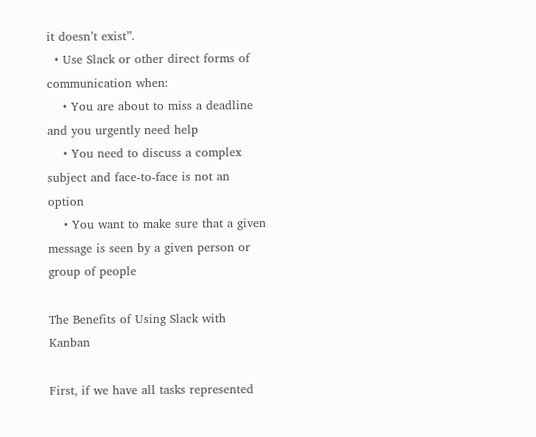it doesn’t exist”.
  • Use Slack or other direct forms of communication when:
    • You are about to miss a deadline and you urgently need help
    • You need to discuss a complex subject and face-to-face is not an option
    • You want to make sure that a given message is seen by a given person or group of people

The Benefits of Using Slack with Kanban

First, if we have all tasks represented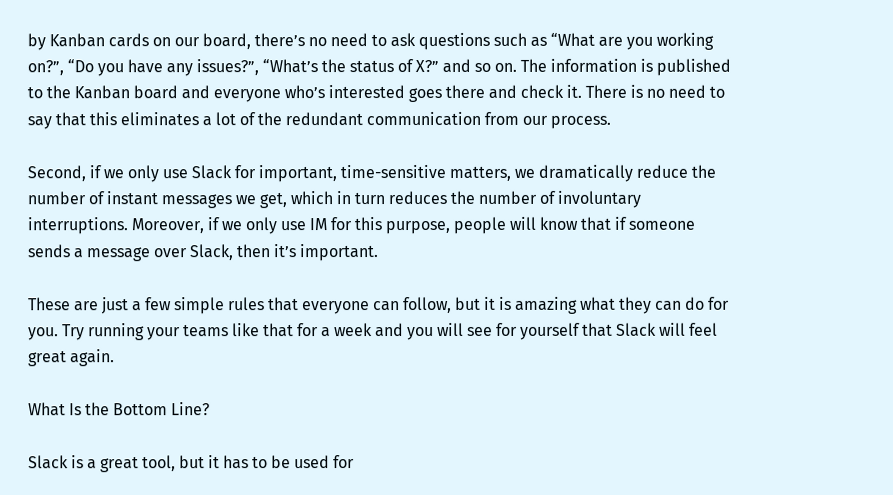by Kanban cards on our board, there’s no need to ask questions such as “What are you working on?”, “Do you have any issues?”, “What’s the status of X?” and so on. The information is published to the Kanban board and everyone who’s interested goes there and check it. There is no need to say that this eliminates a lot of the redundant communication from our process.

Second, if we only use Slack for important, time-sensitive matters, we dramatically reduce the number of instant messages we get, which in turn reduces the number of involuntary interruptions. Moreover, if we only use IM for this purpose, people will know that if someone sends a message over Slack, then it’s important.

These are just a few simple rules that everyone can follow, but it is amazing what they can do for you. Try running your teams like that for a week and you will see for yourself that Slack will feel great again.

What Is the Bottom Line?

Slack is a great tool, but it has to be used for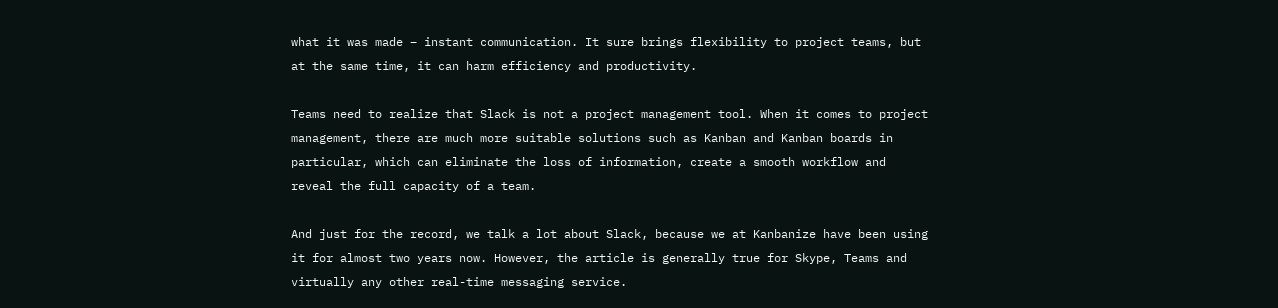what it was made – instant communication. It sure brings flexibility to project teams, but at the same time, it can harm efficiency and productivity.

Teams need to realize that Slack is not a project management tool. When it comes to project management, there are much more suitable solutions such as Kanban and Kanban boards in particular, which can eliminate the loss of information, create a smooth workflow and reveal the full capacity of a team.

And just for the record, we talk a lot about Slack, because we at Kanbanize have been using it for almost two years now. However, the article is generally true for Skype, Teams and virtually any other real-time messaging service.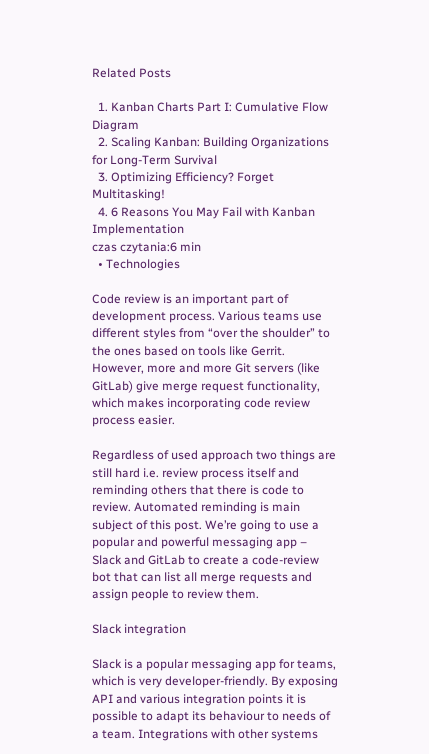Related Posts

  1. Kanban Charts Part I: Cumulative Flow Diagram
  2. Scaling Kanban: Building Organizations for Long-Term Survival
  3. Optimizing Efficiency? Forget Multitasking!
  4. 6 Reasons You May Fail with Kanban Implementation
czas czytania:6 min
  • Technologies

Code review is an important part of development process. Various teams use different styles from “over the shoulder” to the ones based on tools like Gerrit. However, more and more Git servers (like GitLab) give merge request functionality, which makes incorporating code review process easier.

Regardless of used approach two things are still hard i.e. review process itself and reminding others that there is code to review. Automated reminding is main subject of this post. We’re going to use a popular and powerful messaging app – Slack and GitLab to create a code-review bot that can list all merge requests and assign people to review them.

Slack integration

Slack is a popular messaging app for teams, which is very developer-friendly. By exposing API and various integration points it is possible to adapt its behaviour to needs of a team. Integrations with other systems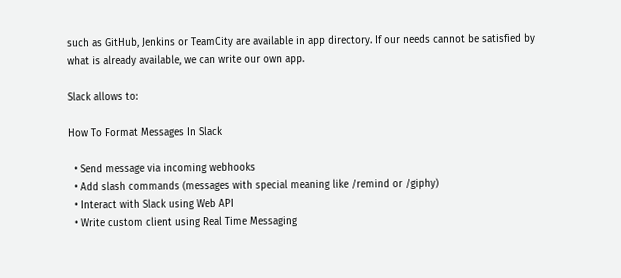such as GitHub, Jenkins or TeamCity are available in app directory. If our needs cannot be satisfied by what is already available, we can write our own app.

Slack allows to:

How To Format Messages In Slack

  • Send message via incoming webhooks
  • Add slash commands (messages with special meaning like /remind or /giphy)
  • Interact with Slack using Web API
  • Write custom client using Real Time Messaging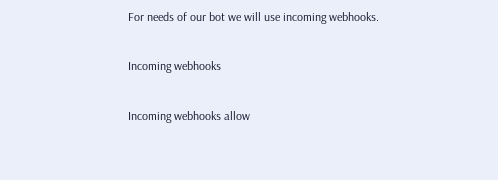For needs of our bot we will use incoming webhooks.

Incoming webhooks

Incoming webhooks allow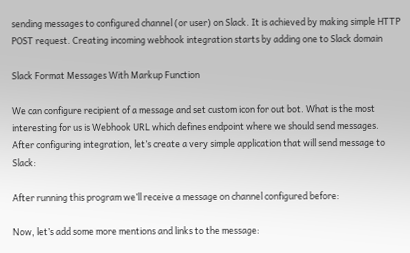sending messages to configured channel (or user) on Slack. It is achieved by making simple HTTP POST request. Creating incoming webhook integration starts by adding one to Slack domain

Slack Format Messages With Markup Function

We can configure recipient of a message and set custom icon for out bot. What is the most interesting for us is Webhook URL which defines endpoint where we should send messages.
After configuring integration, let’s create a very simple application that will send message to Slack:

After running this program we’ll receive a message on channel configured before:

Now, let’s add some more mentions and links to the message: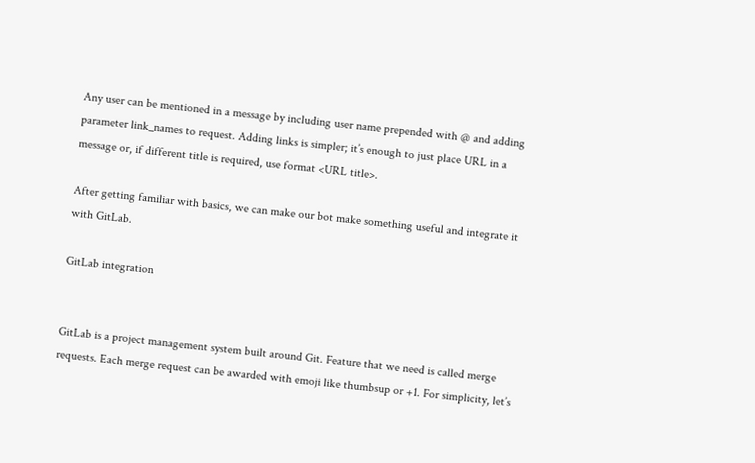Any user can be mentioned in a message by including user name prepended with @ and adding parameter link_names to request. Adding links is simpler; it’s enough to just place URL in a message or, if different title is required, use format <URL title>.

After getting familiar with basics, we can make our bot make something useful and integrate it with GitLab.

GitLab integration


GitLab is a project management system built around Git. Feature that we need is called merge requests. Each merge request can be awarded with emoji like thumbsup or +1. For simplicity, let’s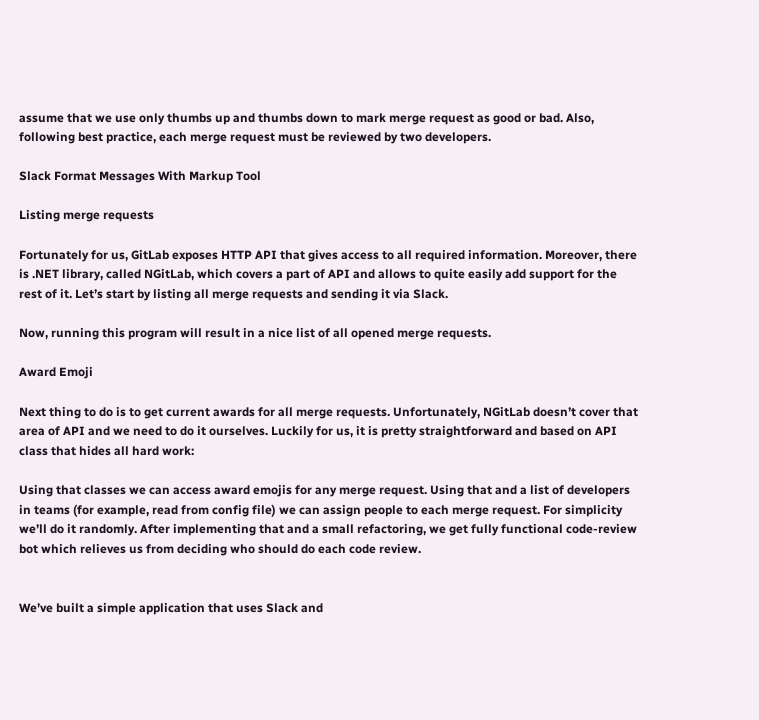assume that we use only thumbs up and thumbs down to mark merge request as good or bad. Also, following best practice, each merge request must be reviewed by two developers.

Slack Format Messages With Markup Tool

Listing merge requests

Fortunately for us, GitLab exposes HTTP API that gives access to all required information. Moreover, there is .NET library, called NGitLab, which covers a part of API and allows to quite easily add support for the rest of it. Let’s start by listing all merge requests and sending it via Slack.

Now, running this program will result in a nice list of all opened merge requests.

Award Emoji

Next thing to do is to get current awards for all merge requests. Unfortunately, NGitLab doesn’t cover that area of API and we need to do it ourselves. Luckily for us, it is pretty straightforward and based on API class that hides all hard work:

Using that classes we can access award emojis for any merge request. Using that and a list of developers in teams (for example, read from config file) we can assign people to each merge request. For simplicity we’ll do it randomly. After implementing that and a small refactoring, we get fully functional code-review bot which relieves us from deciding who should do each code review.


We’ve built a simple application that uses Slack and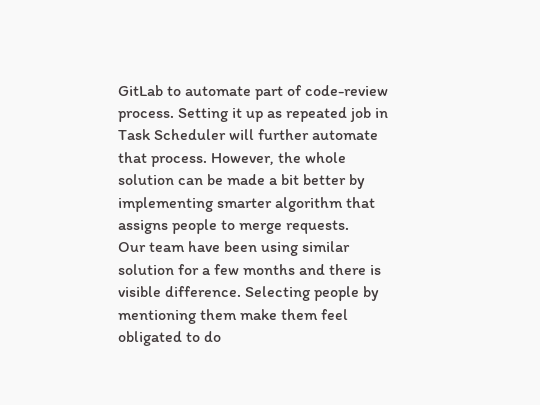GitLab to automate part of code-review process. Setting it up as repeated job in Task Scheduler will further automate that process. However, the whole solution can be made a bit better by implementing smarter algorithm that assigns people to merge requests.
Our team have been using similar solution for a few months and there is visible difference. Selecting people by mentioning them make them feel obligated to do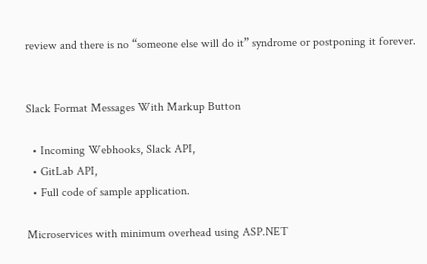review and there is no “someone else will do it” syndrome or postponing it forever.


Slack Format Messages With Markup Button

  • Incoming Webhooks, Slack API,
  • GitLab API,
  • Full code of sample application.

Microservices with minimum overhead using ASP.NET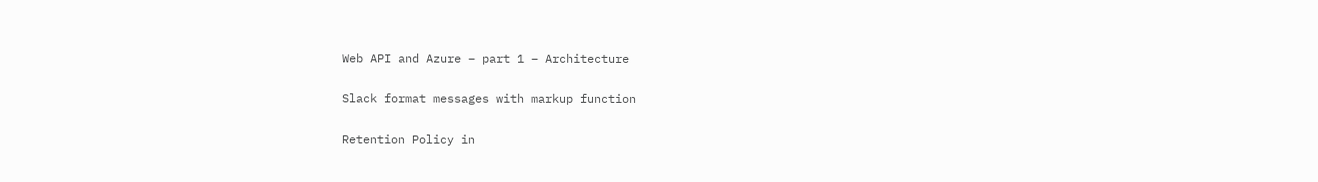Web API and Azure – part 1 – Architecture

Slack format messages with markup function

Retention Policy in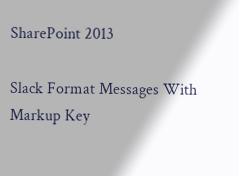SharePoint 2013

Slack Format Messages With Markup Key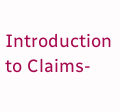Introduction to Claims-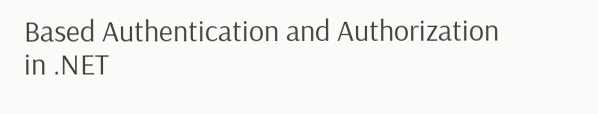Based Authentication and Authorization in .NET